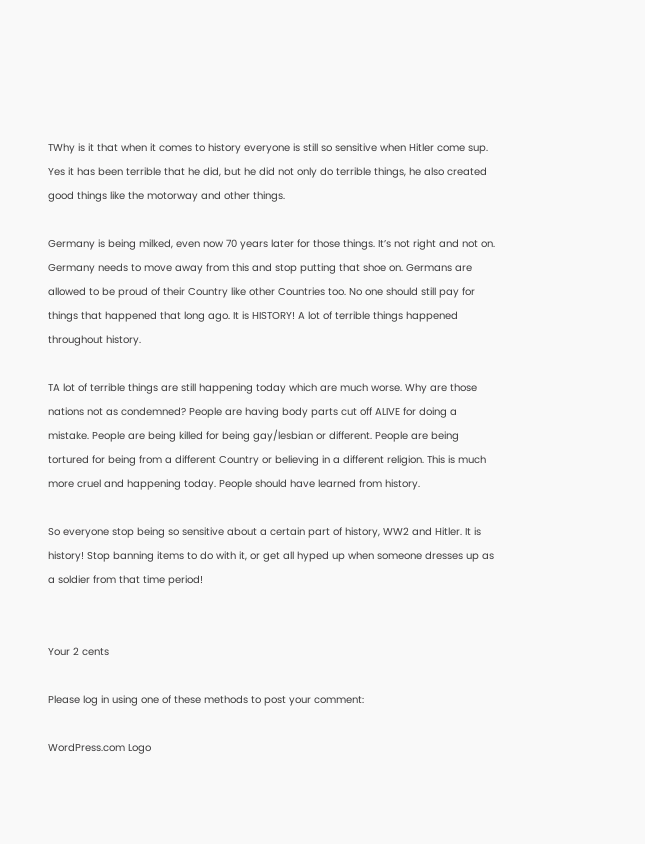TWhy is it that when it comes to history everyone is still so sensitive when Hitler come sup. Yes it has been terrible that he did, but he did not only do terrible things, he also created good things like the motorway and other things.

Germany is being milked, even now 70 years later for those things. It’s not right and not on. Germany needs to move away from this and stop putting that shoe on. Germans are allowed to be proud of their Country like other Countries too. No one should still pay for things that happened that long ago. It is HISTORY! A lot of terrible things happened throughout history.

TA lot of terrible things are still happening today which are much worse. Why are those nations not as condemned? People are having body parts cut off ALIVE for doing a mistake. People are being killed for being gay/lesbian or different. People are being tortured for being from a different Country or believing in a different religion. This is much more cruel and happening today. People should have learned from history.

So everyone stop being so sensitive about a certain part of history, WW2 and Hitler. It is history! Stop banning items to do with it, or get all hyped up when someone dresses up as a soldier from that time period!


Your 2 cents

Please log in using one of these methods to post your comment:

WordPress.com Logo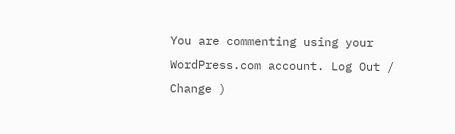You are commenting using your WordPress.com account. Log Out /  Change )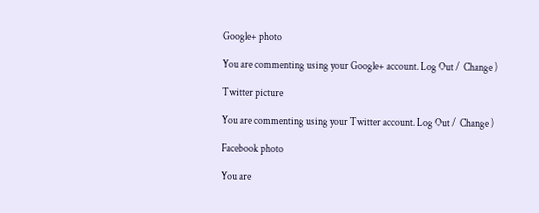Google+ photo

You are commenting using your Google+ account. Log Out /  Change )

Twitter picture

You are commenting using your Twitter account. Log Out /  Change )

Facebook photo

You are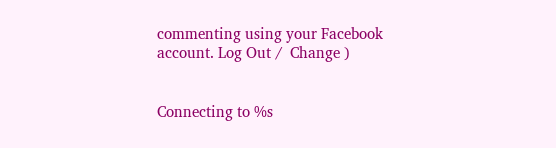commenting using your Facebook account. Log Out /  Change )


Connecting to %s